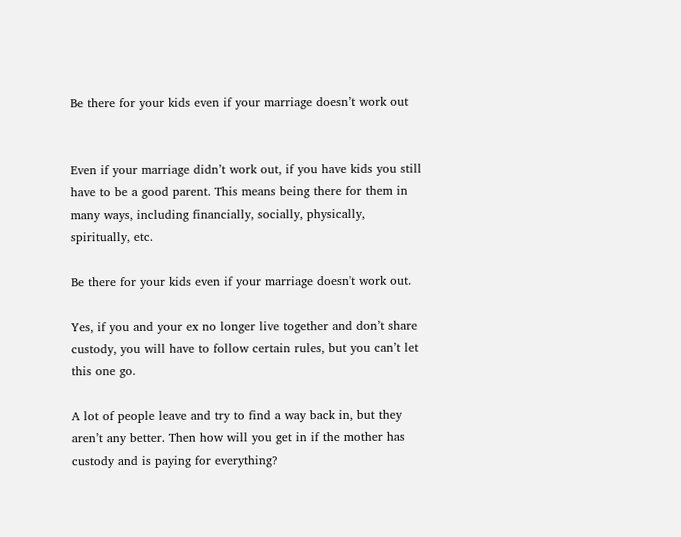Be there for your kids even if your marriage doesn’t work out


Even if your marriage didn’t work out, if you have kids you still have to be a good parent. This means being there for them in many ways, including financially, socially, physically, spiritually, etc.

Be there for your kids even if your marriage doesn't work out.

Yes, if you and your ex no longer live together and don’t share custody, you will have to follow certain rules, but you can’t let this one go.

A lot of people leave and try to find a way back in, but they aren’t any better. Then how will you get in if the mother has custody and is paying for everything?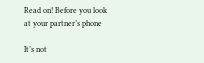Read on! Before you look at your partner’s phone

It’s not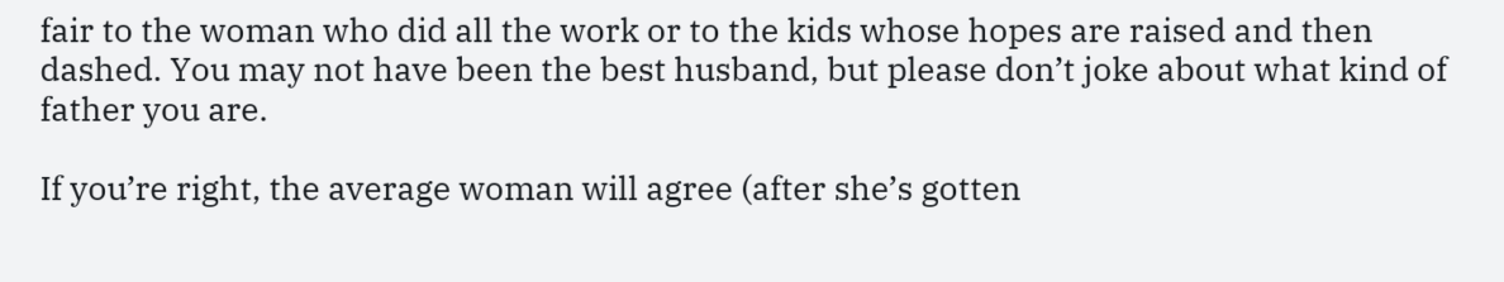fair to the woman who did all the work or to the kids whose hopes are raised and then dashed. You may not have been the best husband, but please don’t joke about what kind of father you are.

If you’re right, the average woman will agree (after she’s gotten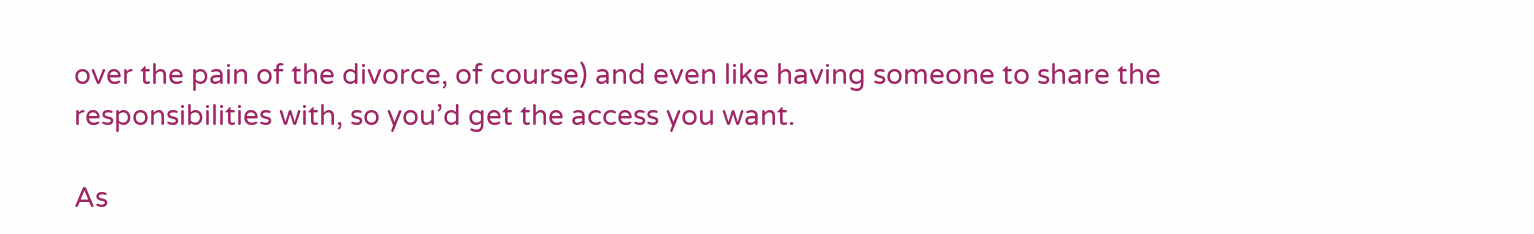over the pain of the divorce, of course) and even like having someone to share the responsibilities with, so you’d get the access you want.

As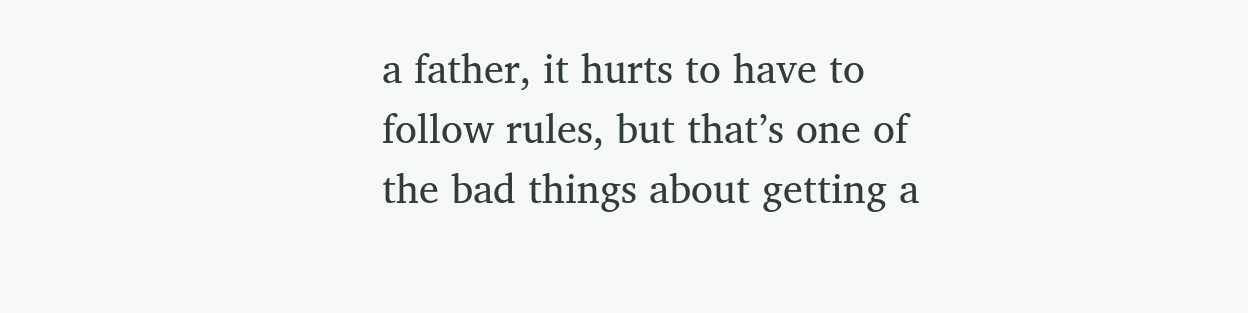a father, it hurts to have to follow rules, but that’s one of the bad things about getting a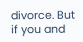divorce. But if you and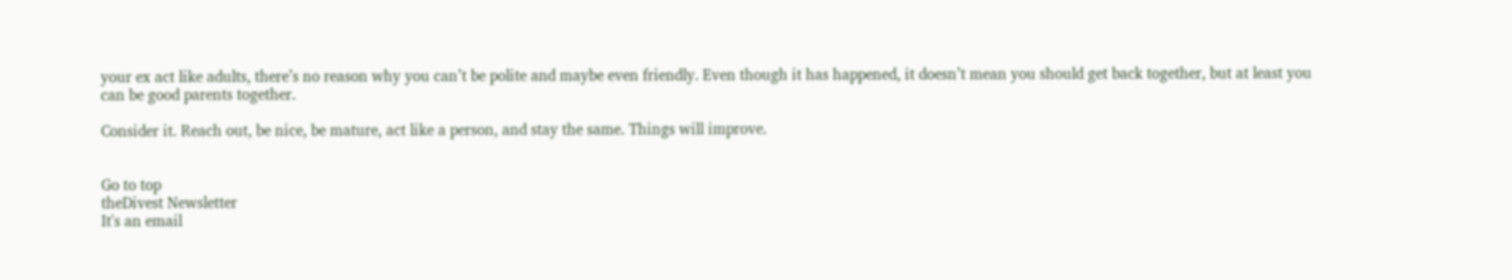your ex act like adults, there’s no reason why you can’t be polite and maybe even friendly. Even though it has happened, it doesn’t mean you should get back together, but at least you can be good parents together.

Consider it. Reach out, be nice, be mature, act like a person, and stay the same. Things will improve.


Go to top
theDivest Newsletter
It's an email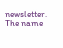newsletter. The name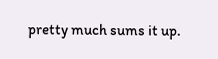pretty much sums it up.